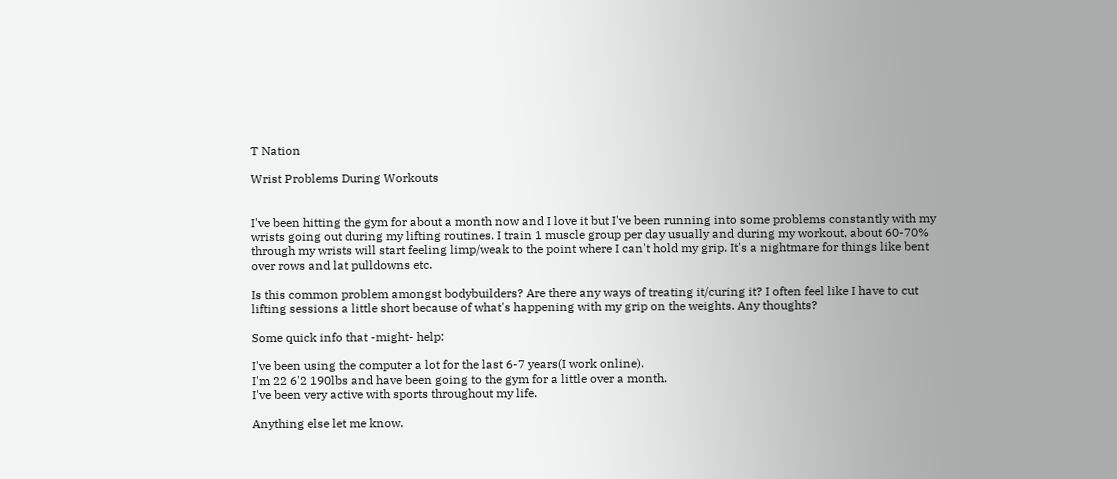T Nation

Wrist Problems During Workouts


I've been hitting the gym for about a month now and I love it but I've been running into some problems constantly with my wrists going out during my lifting routines. I train 1 muscle group per day usually and during my workout, about 60-70% through my wrists will start feeling limp/weak to the point where I can't hold my grip. It's a nightmare for things like bent over rows and lat pulldowns etc.

Is this common problem amongst bodybuilders? Are there any ways of treating it/curing it? I often feel like I have to cut lifting sessions a little short because of what's happening with my grip on the weights. Any thoughts?

Some quick info that -might- help:

I've been using the computer a lot for the last 6-7 years(I work online).
I'm 22 6'2 190lbs and have been going to the gym for a little over a month.
I've been very active with sports throughout my life.

Anything else let me know.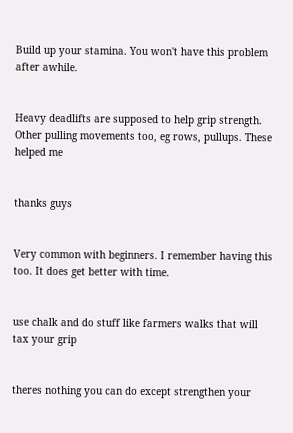Build up your stamina. You won't have this problem after awhile.


Heavy deadlifts are supposed to help grip strength. Other pulling movements too, eg rows, pullups. These helped me


thanks guys


Very common with beginners. I remember having this too. It does get better with time.


use chalk and do stuff like farmers walks that will tax your grip


theres nothing you can do except strengthen your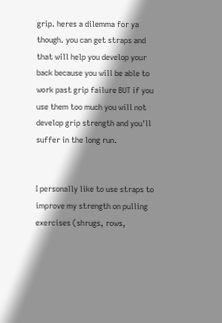grip. heres a dilemma for ya though. you can get straps and that will help you develop your back because you will be able to work past grip failure BUT if you use them too much you will not develop grip strength and you'll suffer in the long run.


I personally like to use straps to improve my strength on pulling exercises (shrugs, rows,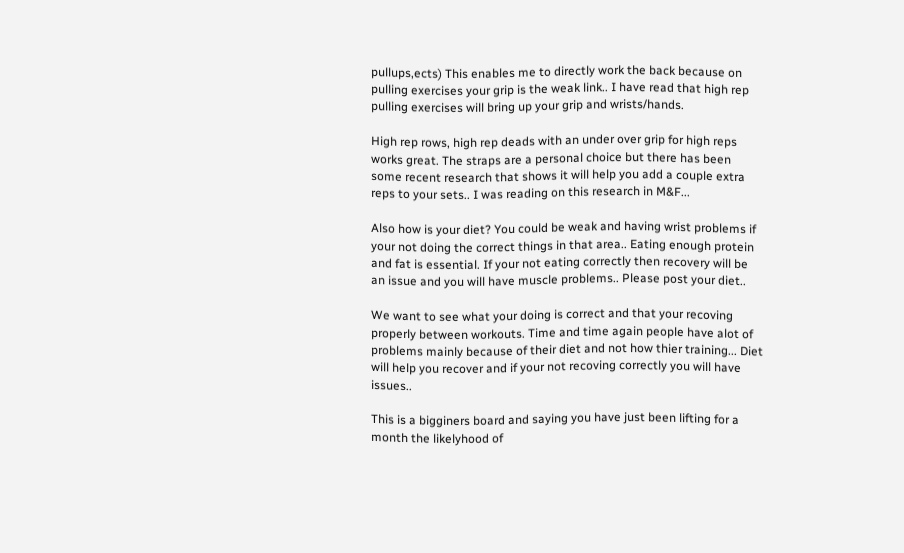pullups,ects) This enables me to directly work the back because on pulling exercises your grip is the weak link.. I have read that high rep pulling exercises will bring up your grip and wrists/hands.

High rep rows, high rep deads with an under over grip for high reps works great. The straps are a personal choice but there has been some recent research that shows it will help you add a couple extra reps to your sets.. I was reading on this research in M&F...

Also how is your diet? You could be weak and having wrist problems if your not doing the correct things in that area.. Eating enough protein and fat is essential. If your not eating correctly then recovery will be an issue and you will have muscle problems.. Please post your diet..

We want to see what your doing is correct and that your recoving properly between workouts. Time and time again people have alot of problems mainly because of their diet and not how thier training... Diet will help you recover and if your not recoving correctly you will have issues..

This is a bigginers board and saying you have just been lifting for a month the likelyhood of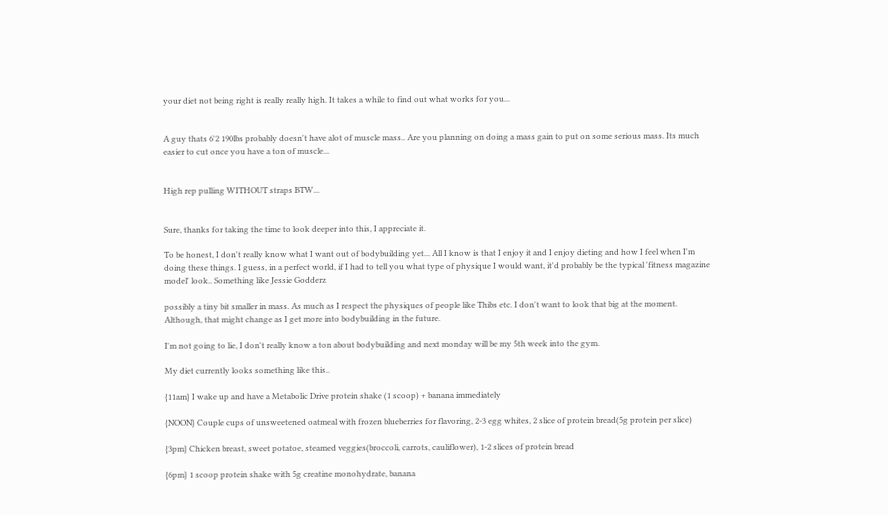your diet not being right is really really high. It takes a while to find out what works for you...


A guy thats 6'2 190lbs probably doesn't have alot of muscle mass.. Are you planning on doing a mass gain to put on some serious mass. Its much easier to cut once you have a ton of muscle...


High rep pulling WITHOUT straps BTW...


Sure, thanks for taking the time to look deeper into this, I appreciate it.

To be honest, I don't really know what I want out of bodybuilding yet... All I know is that I enjoy it and I enjoy dieting and how I feel when I'm doing these things. I guess, in a perfect world, if I had to tell you what type of physique I would want, it'd probably be the typical 'fitness magazine model' look.. Something like Jessie Godderz

possibly a tiny bit smaller in mass. As much as I respect the physiques of people like Thibs etc. I don't want to look that big at the moment. Although, that might change as I get more into bodybuilding in the future.

I'm not going to lie, I don't really know a ton about bodybuilding and next monday will be my 5th week into the gym.

My diet currently looks something like this..

{11am} I wake up and have a Metabolic Drive protein shake (1 scoop) + banana immediately

{NOON} Couple cups of unsweetened oatmeal with frozen blueberries for flavoring, 2-3 egg whites, 2 slice of protein bread(5g protein per slice)

{3pm} Chicken breast, sweet potatoe, steamed veggies(broccoli, carrots, cauliflower), 1-2 slices of protein bread

{6pm} 1 scoop protein shake with 5g creatine monohydrate, banana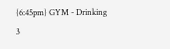{6:45pm} GYM - Drinking 3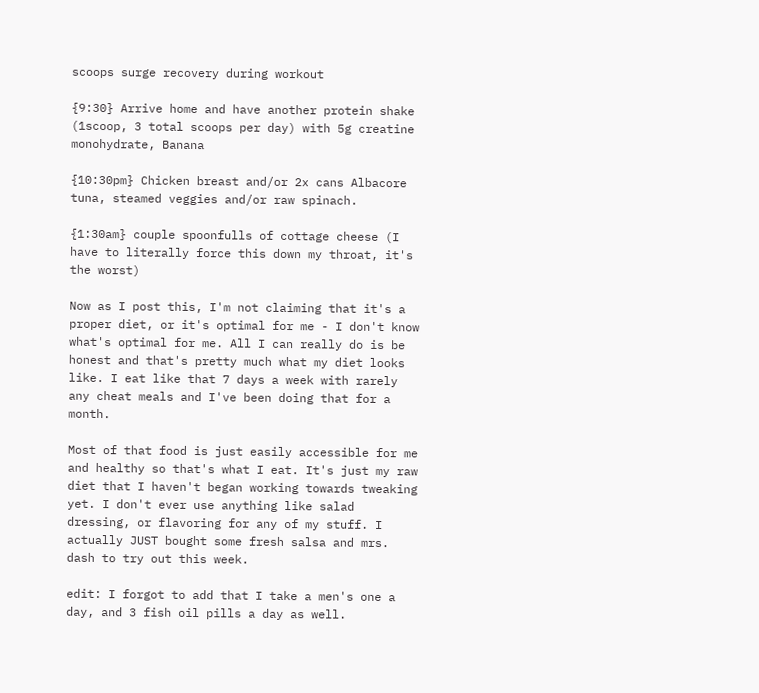scoops surge recovery during workout

{9:30} Arrive home and have another protein shake (1scoop, 3 total scoops per day) with 5g creatine monohydrate, Banana

{10:30pm} Chicken breast and/or 2x cans Albacore tuna, steamed veggies and/or raw spinach.

{1:30am} couple spoonfulls of cottage cheese (I have to literally force this down my throat, it's the worst)

Now as I post this, I'm not claiming that it's a proper diet, or it's optimal for me - I don't know what's optimal for me. All I can really do is be honest and that's pretty much what my diet looks like. I eat like that 7 days a week with rarely any cheat meals and I've been doing that for a month.

Most of that food is just easily accessible for me and healthy so that's what I eat. It's just my raw diet that I haven't began working towards tweaking yet. I don't ever use anything like salad dressing, or flavoring for any of my stuff. I actually JUST bought some fresh salsa and mrs. dash to try out this week.

edit: I forgot to add that I take a men's one a day, and 3 fish oil pills a day as well.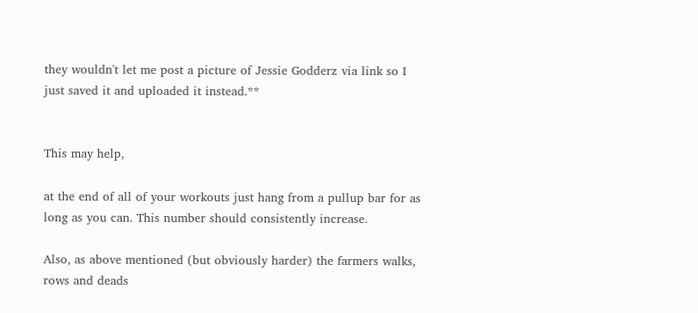they wouldn't let me post a picture of Jessie Godderz via link so I just saved it and uploaded it instead.**


This may help,

at the end of all of your workouts just hang from a pullup bar for as long as you can. This number should consistently increase.

Also, as above mentioned (but obviously harder) the farmers walks, rows and deads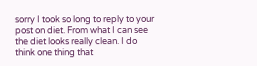sorry I took so long to reply to your post on diet. From what I can see the diet looks really clean. I do think one thing that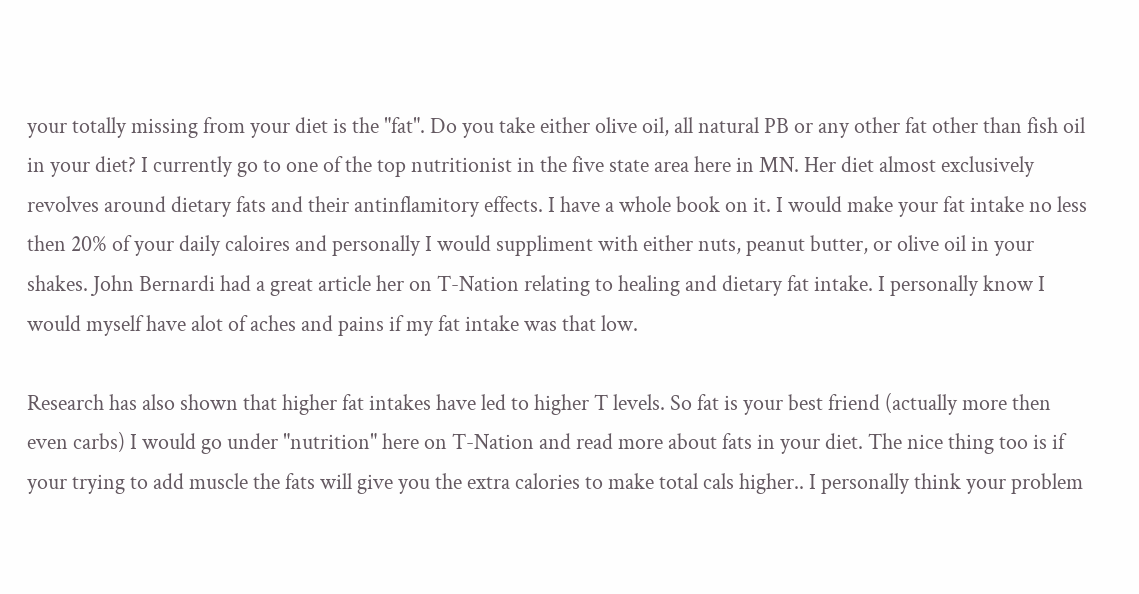your totally missing from your diet is the "fat". Do you take either olive oil, all natural PB or any other fat other than fish oil in your diet? I currently go to one of the top nutritionist in the five state area here in MN. Her diet almost exclusively revolves around dietary fats and their antinflamitory effects. I have a whole book on it. I would make your fat intake no less then 20% of your daily caloires and personally I would suppliment with either nuts, peanut butter, or olive oil in your shakes. John Bernardi had a great article her on T-Nation relating to healing and dietary fat intake. I personally know I would myself have alot of aches and pains if my fat intake was that low.

Research has also shown that higher fat intakes have led to higher T levels. So fat is your best friend (actually more then even carbs) I would go under "nutrition" here on T-Nation and read more about fats in your diet. The nice thing too is if your trying to add muscle the fats will give you the extra calories to make total cals higher.. I personally think your problem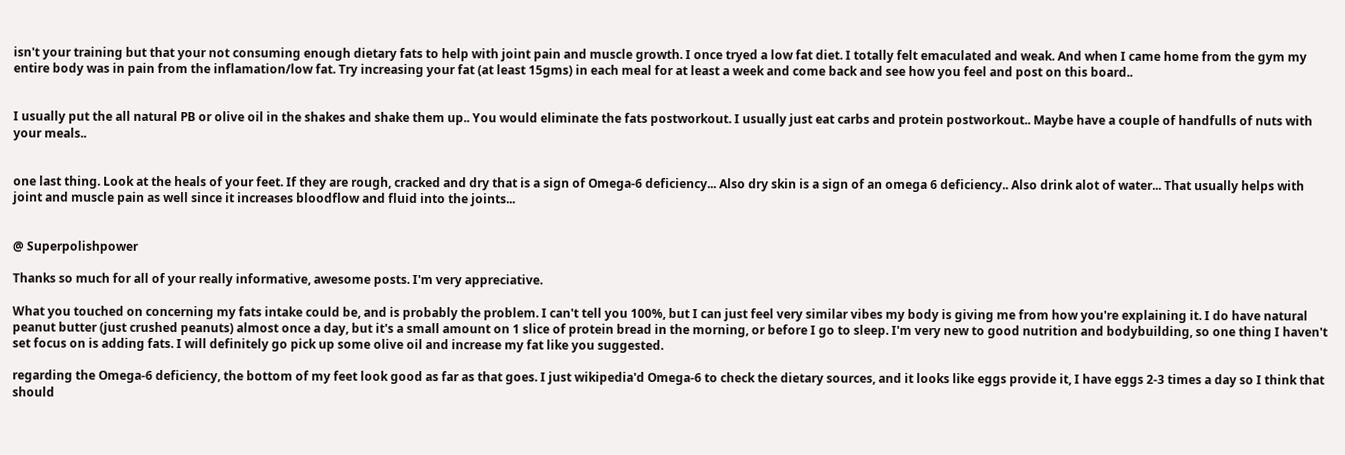isn't your training but that your not consuming enough dietary fats to help with joint pain and muscle growth. I once tryed a low fat diet. I totally felt emaculated and weak. And when I came home from the gym my entire body was in pain from the inflamation/low fat. Try increasing your fat (at least 15gms) in each meal for at least a week and come back and see how you feel and post on this board..


I usually put the all natural PB or olive oil in the shakes and shake them up.. You would eliminate the fats postworkout. I usually just eat carbs and protein postworkout.. Maybe have a couple of handfulls of nuts with your meals..


one last thing. Look at the heals of your feet. If they are rough, cracked and dry that is a sign of Omega-6 deficiency... Also dry skin is a sign of an omega 6 deficiency.. Also drink alot of water... That usually helps with joint and muscle pain as well since it increases bloodflow and fluid into the joints...


@ Superpolishpower

Thanks so much for all of your really informative, awesome posts. I'm very appreciative.

What you touched on concerning my fats intake could be, and is probably the problem. I can't tell you 100%, but I can just feel very similar vibes my body is giving me from how you're explaining it. I do have natural peanut butter (just crushed peanuts) almost once a day, but it's a small amount on 1 slice of protein bread in the morning, or before I go to sleep. I'm very new to good nutrition and bodybuilding, so one thing I haven't set focus on is adding fats. I will definitely go pick up some olive oil and increase my fat like you suggested.

regarding the Omega-6 deficiency, the bottom of my feet look good as far as that goes. I just wikipedia'd Omega-6 to check the dietary sources, and it looks like eggs provide it, I have eggs 2-3 times a day so I think that should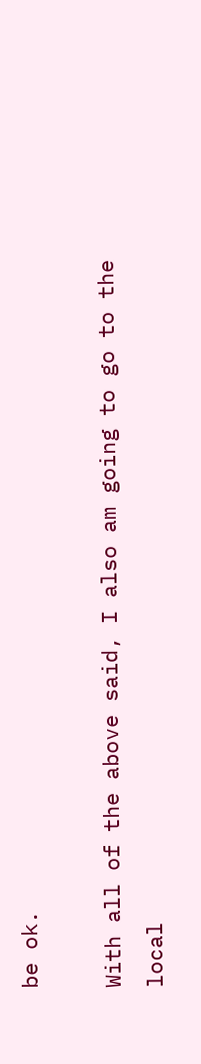be ok.

With all of the above said, I also am going to go to the local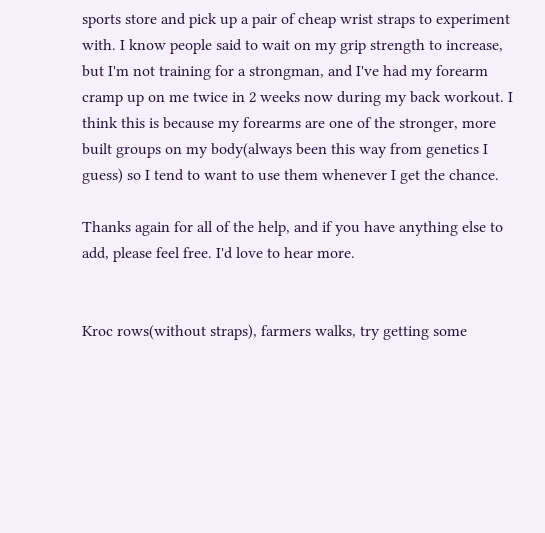sports store and pick up a pair of cheap wrist straps to experiment with. I know people said to wait on my grip strength to increase, but I'm not training for a strongman, and I've had my forearm cramp up on me twice in 2 weeks now during my back workout. I think this is because my forearms are one of the stronger, more built groups on my body(always been this way from genetics I guess) so I tend to want to use them whenever I get the chance.

Thanks again for all of the help, and if you have anything else to add, please feel free. I'd love to hear more.


Kroc rows(without straps), farmers walks, try getting some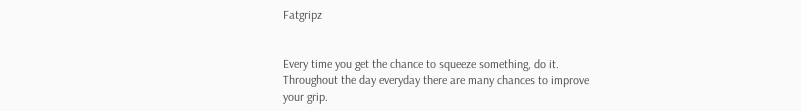Fatgripz


Every time you get the chance to squeeze something, do it. Throughout the day everyday there are many chances to improve your grip.